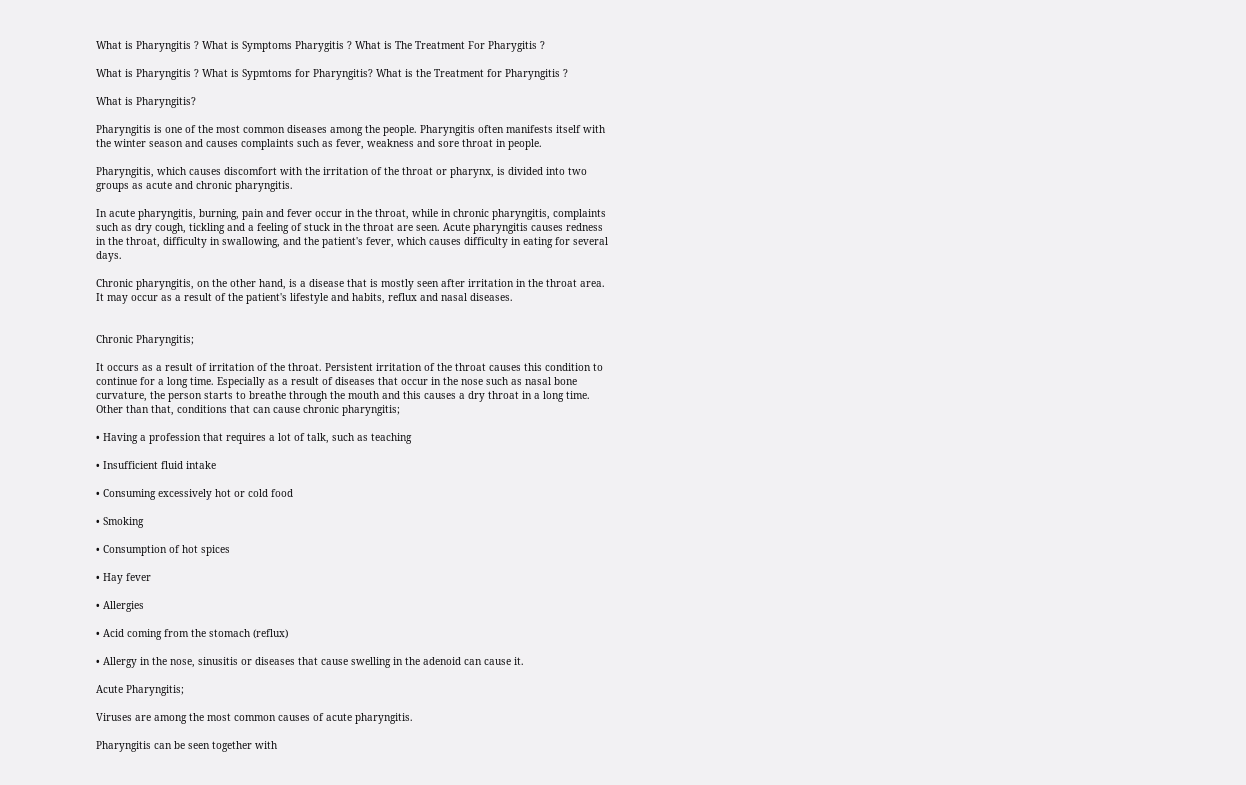What is Pharyngitis ? What is Symptoms Pharygitis ? What is The Treatment For Pharygitis ?

What is Pharyngitis ? What is Sypmtoms for Pharyngitis? What is the Treatment for Pharyngitis ?

What is Pharyngitis?

Pharyngitis is one of the most common diseases among the people. Pharyngitis often manifests itself with the winter season and causes complaints such as fever, weakness and sore throat in people.

Pharyngitis, which causes discomfort with the irritation of the throat or pharynx, is divided into two groups as acute and chronic pharyngitis.

In acute pharyngitis, burning, pain and fever occur in the throat, while in chronic pharyngitis, complaints such as dry cough, tickling and a feeling of stuck in the throat are seen. Acute pharyngitis causes redness in the throat, difficulty in swallowing, and the patient's fever, which causes difficulty in eating for several days.

Chronic pharyngitis, on the other hand, is a disease that is mostly seen after irritation in the throat area. It may occur as a result of the patient's lifestyle and habits, reflux and nasal diseases.


Chronic Pharyngitis;

It occurs as a result of irritation of the throat. Persistent irritation of the throat causes this condition to continue for a long time. Especially as a result of diseases that occur in the nose such as nasal bone curvature, the person starts to breathe through the mouth and this causes a dry throat in a long time. Other than that, conditions that can cause chronic pharyngitis;

• Having a profession that requires a lot of talk, such as teaching

• Insufficient fluid intake

• Consuming excessively hot or cold food

• Smoking

• Consumption of hot spices

• Hay fever

• Allergies

• Acid coming from the stomach (reflux)

• Allergy in the nose, sinusitis or diseases that cause swelling in the adenoid can cause it.

Acute Pharyngitis;

Viruses are among the most common causes of acute pharyngitis.

Pharyngitis can be seen together with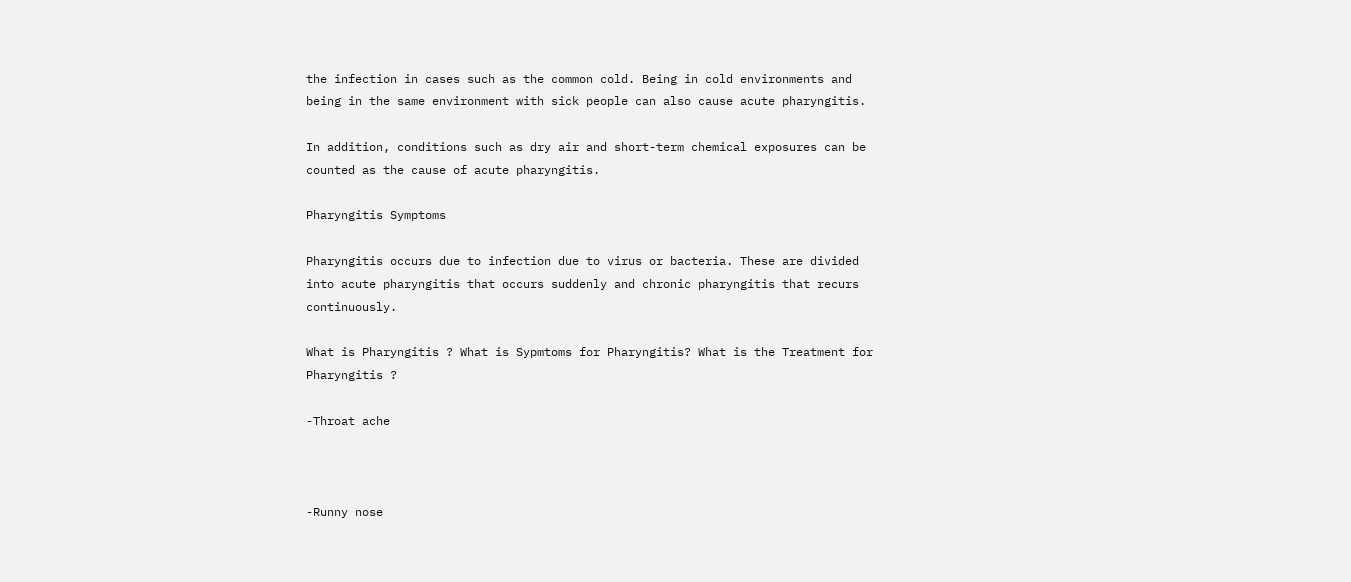the infection in cases such as the common cold. Being in cold environments and being in the same environment with sick people can also cause acute pharyngitis.

In addition, conditions such as dry air and short-term chemical exposures can be counted as the cause of acute pharyngitis.

Pharyngitis Symptoms

Pharyngitis occurs due to infection due to virus or bacteria. These are divided into acute pharyngitis that occurs suddenly and chronic pharyngitis that recurs continuously.

What is Pharyngitis ? What is Sypmtoms for Pharyngitis? What is the Treatment for Pharyngitis ?

-Throat ache



-Runny nose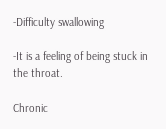-Difficulty swallowing

-It is a feeling of being stuck in the throat.

Chronic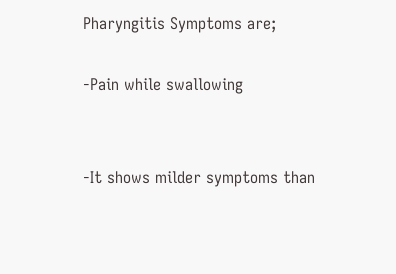Pharyngitis Symptoms are;

-Pain while swallowing


-It shows milder symptoms than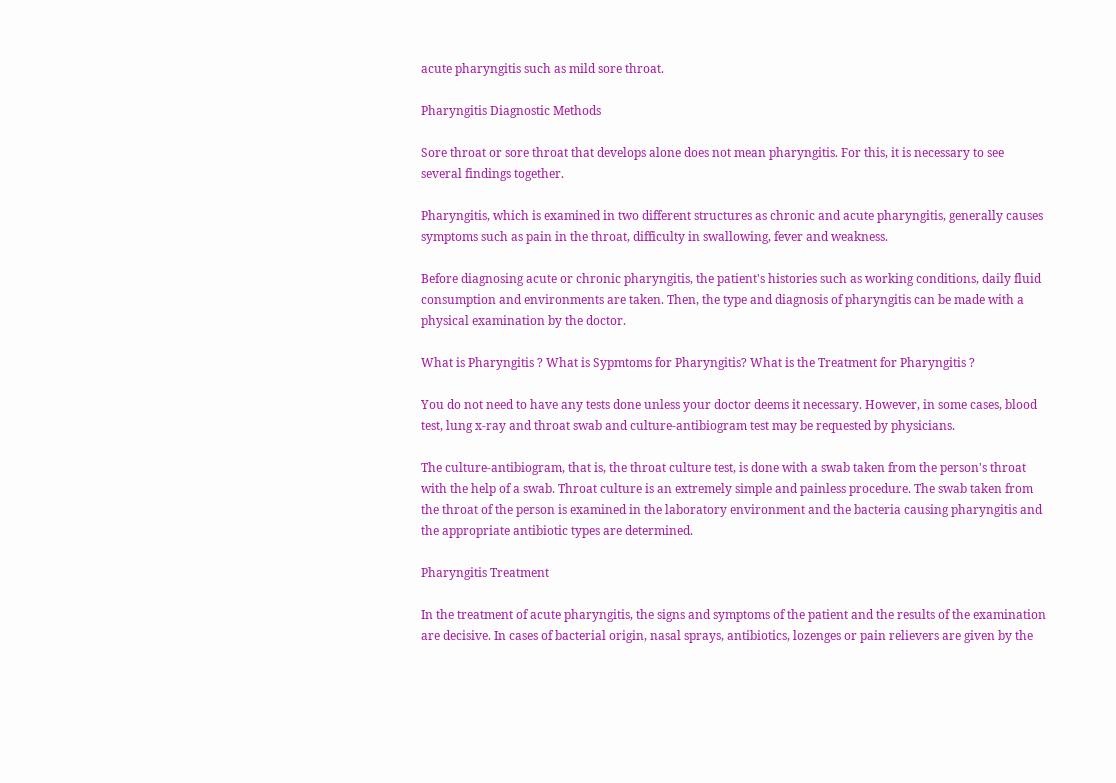acute pharyngitis such as mild sore throat.

Pharyngitis Diagnostic Methods

Sore throat or sore throat that develops alone does not mean pharyngitis. For this, it is necessary to see several findings together.

Pharyngitis, which is examined in two different structures as chronic and acute pharyngitis, generally causes symptoms such as pain in the throat, difficulty in swallowing, fever and weakness.

Before diagnosing acute or chronic pharyngitis, the patient's histories such as working conditions, daily fluid consumption and environments are taken. Then, the type and diagnosis of pharyngitis can be made with a physical examination by the doctor.

What is Pharyngitis ? What is Sypmtoms for Pharyngitis? What is the Treatment for Pharyngitis ?

You do not need to have any tests done unless your doctor deems it necessary. However, in some cases, blood test, lung x-ray and throat swab and culture-antibiogram test may be requested by physicians.

The culture-antibiogram, that is, the throat culture test, is done with a swab taken from the person's throat with the help of a swab. Throat culture is an extremely simple and painless procedure. The swab taken from the throat of the person is examined in the laboratory environment and the bacteria causing pharyngitis and the appropriate antibiotic types are determined.

Pharyngitis Treatment

In the treatment of acute pharyngitis, the signs and symptoms of the patient and the results of the examination are decisive. In cases of bacterial origin, nasal sprays, antibiotics, lozenges or pain relievers are given by the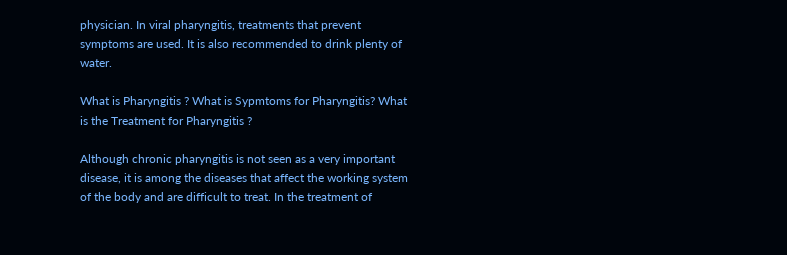physician. In viral pharyngitis, treatments that prevent symptoms are used. It is also recommended to drink plenty of water.

What is Pharyngitis ? What is Sypmtoms for Pharyngitis? What is the Treatment for Pharyngitis ?

Although chronic pharyngitis is not seen as a very important disease, it is among the diseases that affect the working system of the body and are difficult to treat. In the treatment of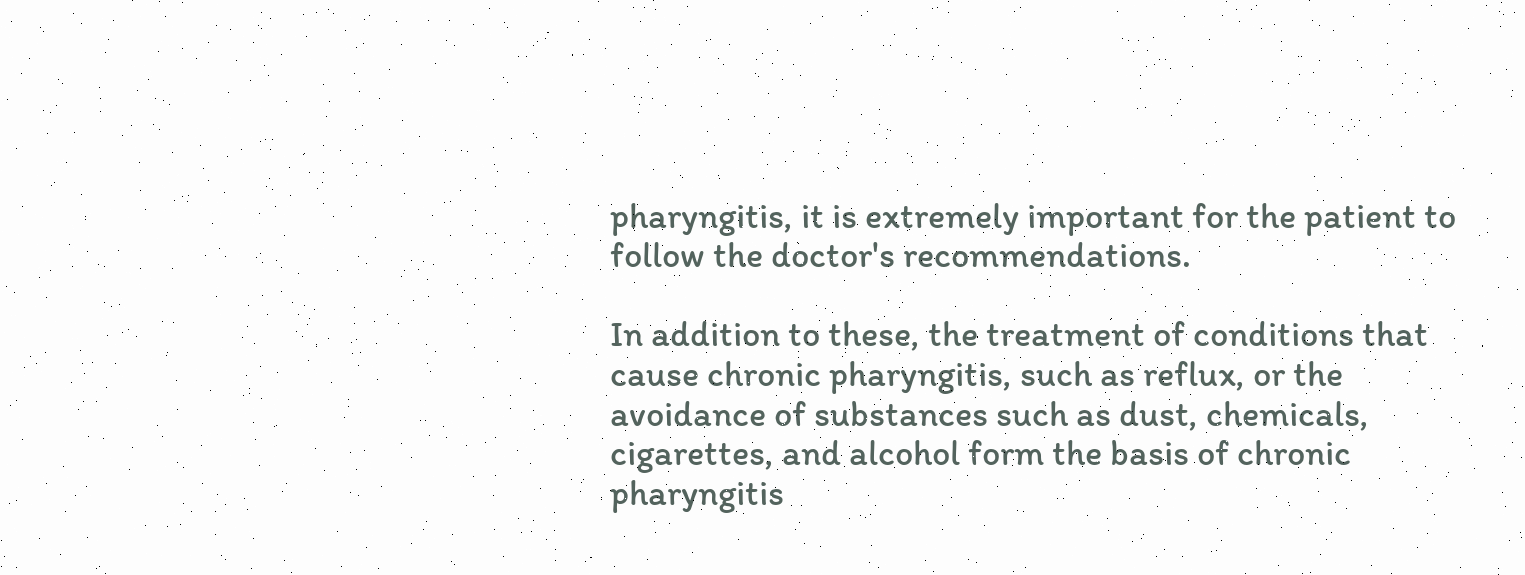pharyngitis, it is extremely important for the patient to follow the doctor's recommendations.

In addition to these, the treatment of conditions that cause chronic pharyngitis, such as reflux, or the avoidance of substances such as dust, chemicals, cigarettes, and alcohol form the basis of chronic pharyngitis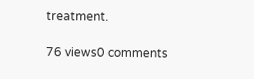treatment.

76 views0 comments